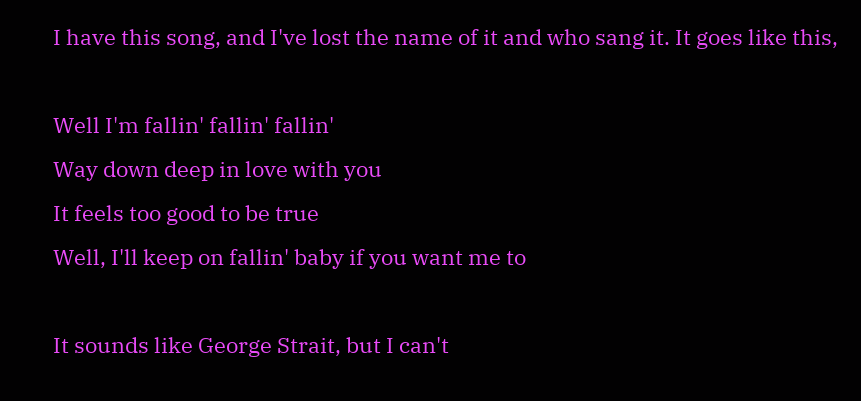I have this song, and I've lost the name of it and who sang it. It goes like this,

Well I'm fallin' fallin' fallin'
Way down deep in love with you
It feels too good to be true
Well, I'll keep on fallin' baby if you want me to

It sounds like George Strait, but I can't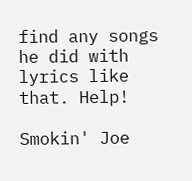find any songs he did with lyrics like that. Help!

Smokin' Joe